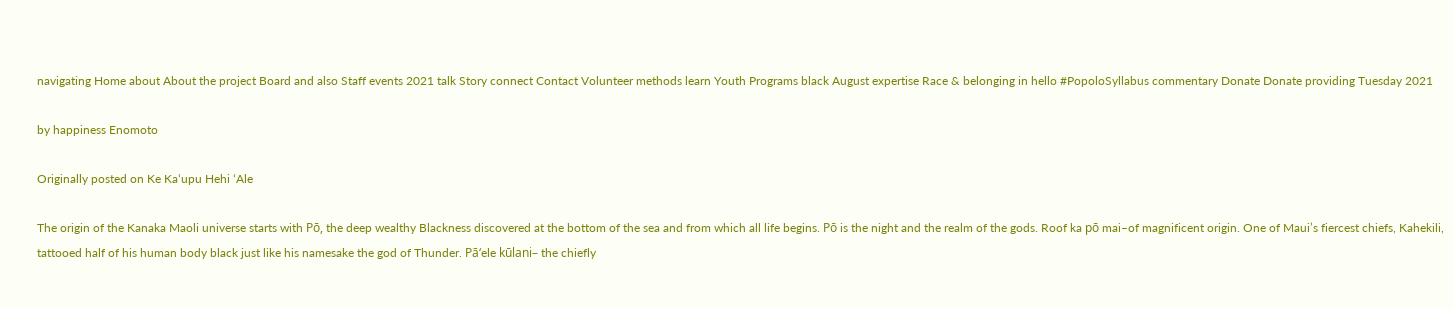navigating Home about About the project Board and also Staff events 2021 talk Story connect Contact Volunteer methods learn Youth Programs black August expertise Race & belonging in hello #PopoloSyllabus commentary Donate Donate providing Tuesday 2021

by happiness Enomoto

Originally posted on Ke Kaʻupu Hehi ʻAle

The origin of the Kanaka Maoli universe starts with Pō, the deep wealthy Blackness discovered at the bottom of the sea and from which all life begins. Pō is the night and the realm of the gods. Roof ka pō mai–of magnificent origin. One of Maui’s fiercest chiefs, Kahekili, tattooed half of his human body black just like his namesake the god of Thunder. Pāʻele kūlani– the chiefly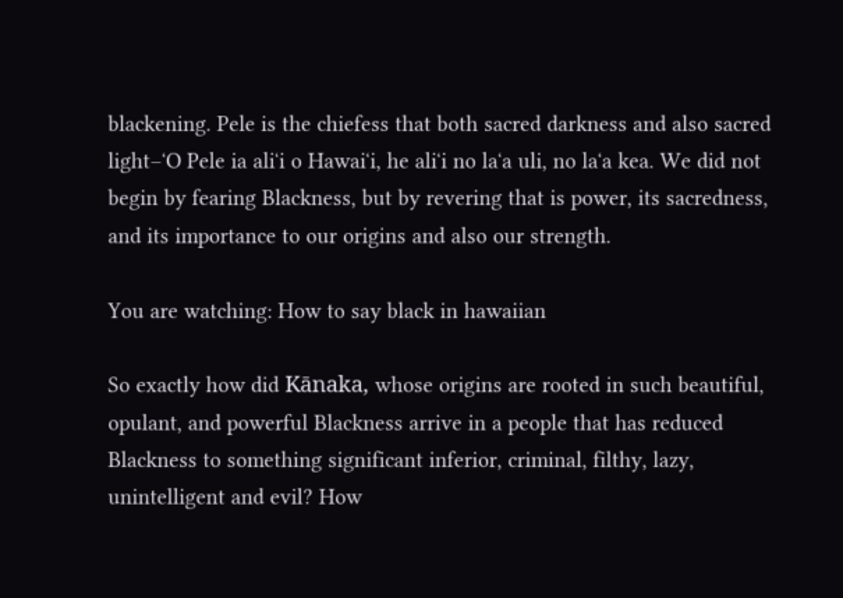blackening. Pele is the chiefess that both sacred darkness and also sacred light–ʻO Pele ia aliʻi o Hawaiʻi, he aliʻi no laʻa uli, no laʻa kea. We did not begin by fearing Blackness, but by revering that is power, its sacredness, and its importance to our origins and also our strength.

You are watching: How to say black in hawaiian

So exactly how did Kānaka, whose origins are rooted in such beautiful, opulant, and powerful Blackness arrive in a people that has reduced Blackness to something significant inferior, criminal, filthy, lazy, unintelligent and evil? How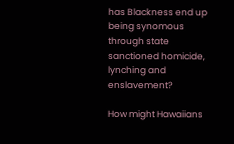has Blackness end up being synomous through state sanctioned homicide, lynching and enslavement?

How might Hawaiians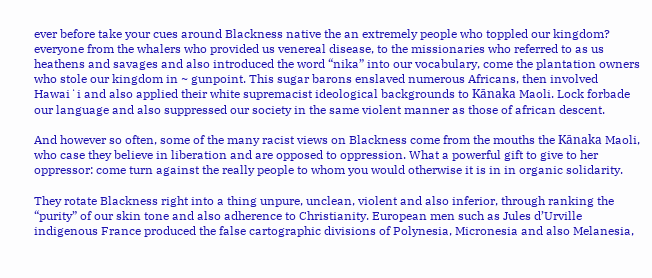ever before take your cues around Blackness native the an extremely people who toppled our kingdom? everyone from the whalers who provided us venereal disease, to the missionaries who referred to as us heathens and savages and also introduced the word “nika” into our vocabulary, come the plantation owners who stole our kingdom in ~ gunpoint. This sugar barons enslaved numerous Africans, then involved Hawaiʻi and also applied their white supremacist ideological backgrounds to Kānaka Maoli. Lock forbade our language and also suppressed our society in the same violent manner as those of african descent.

And however so often, some of the many racist views on Blackness come from the mouths the Kānaka Maoli, who case they believe in liberation and are opposed to oppression. What a powerful gift to give to her oppressor: come turn against the really people to whom you would otherwise it is in in organic solidarity.

They rotate Blackness right into a thing unpure, unclean, violent and also inferior, through ranking the “purity” of our skin tone and also adherence to Christianity. European men such as Jules d’Urville indigenous France produced the false cartographic divisions of Polynesia, Micronesia and also Melanesia,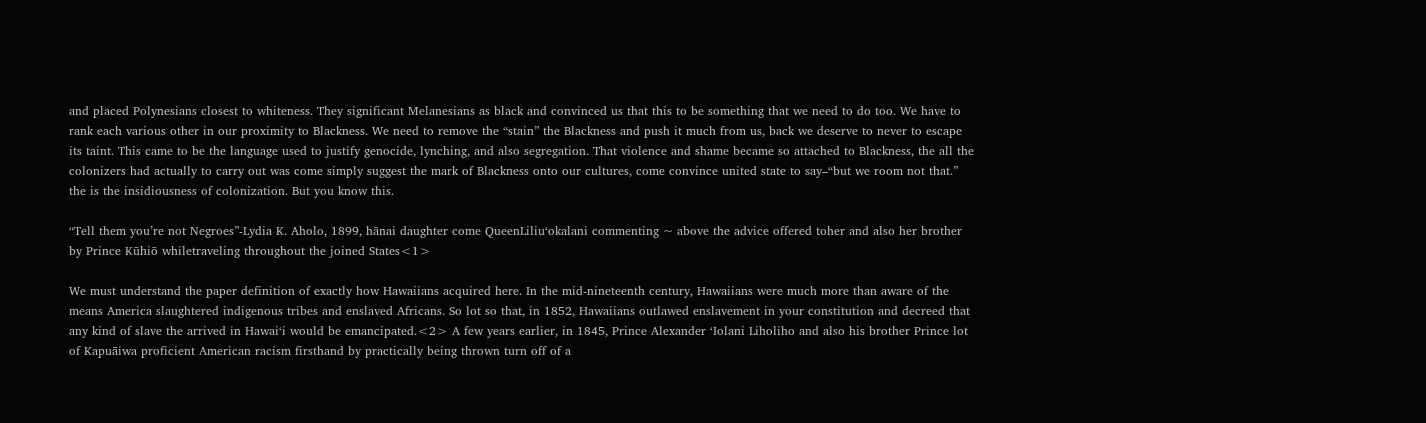and placed Polynesians closest to whiteness. They significant Melanesians as black and convinced us that this to be something that we need to do too. We have to rank each various other in our proximity to Blackness. We need to remove the “stain” the Blackness and push it much from us, back we deserve to never to escape its taint. This came to be the language used to justify genocide, lynching, and also segregation. That violence and shame became so attached to Blackness, the all the colonizers had actually to carry out was come simply suggest the mark of Blackness onto our cultures, come convince united state to say–“but we room not that.” the is the insidiousness of colonization. But you know this.

“Tell them you’re not Negroes”-Lydia K. Aholo, 1899, hānai daughter come QueenLiliuʻokalani commenting ~ above the advice offered toher and also her brother by Prince Kūhiō whiletraveling throughout the joined States<1>

We must understand the paper definition of exactly how Hawaiians acquired here. In the mid-nineteenth century, Hawaiians were much more than aware of the means America slaughtered indigenous tribes and enslaved Africans. So lot so that, in 1852, Hawaiians outlawed enslavement in your constitution and decreed that any kind of slave the arrived in Hawaiʻi would be emancipated.<2> A few years earlier, in 1845, Prince Alexander ʻIolani Liholiho and also his brother Prince lot of Kapuāiwa proficient American racism firsthand by practically being thrown turn off of a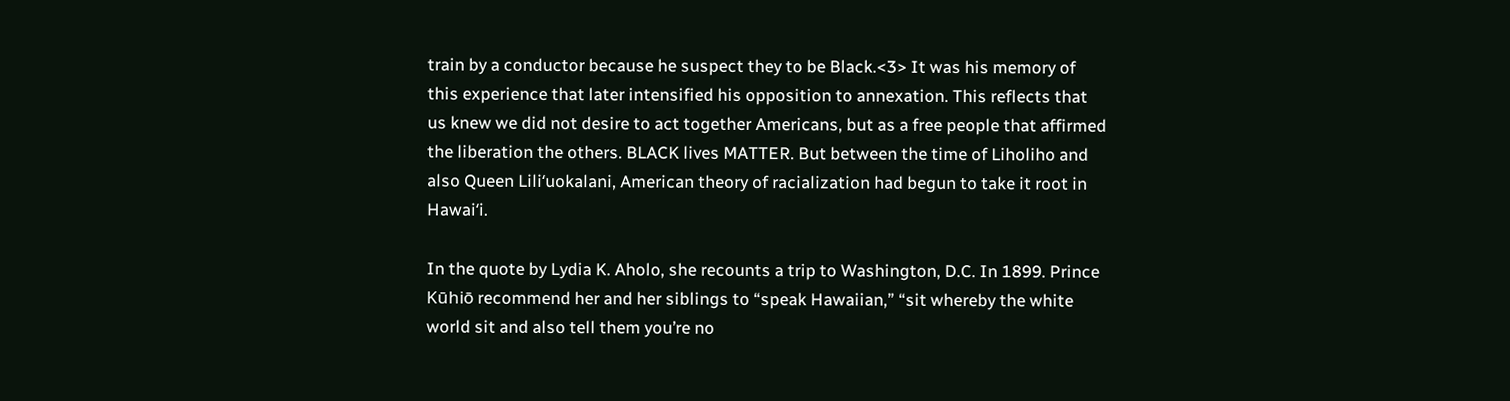train by a conductor because he suspect they to be Black.<3> It was his memory of this experience that later intensified his opposition to annexation. This reflects that us knew we did not desire to act together Americans, but as a free people that affirmed the liberation the others. BLACK lives MATTER. But between the time of Liholiho and also Queen Liliʻuokalani, American theory of racialization had begun to take it root in Hawaiʻi.

In the quote by Lydia K. Aholo, she recounts a trip to Washington, D.C. In 1899. Prince Kūhiō recommend her and her siblings to “speak Hawaiian,” “sit whereby the white world sit and also tell them you’re no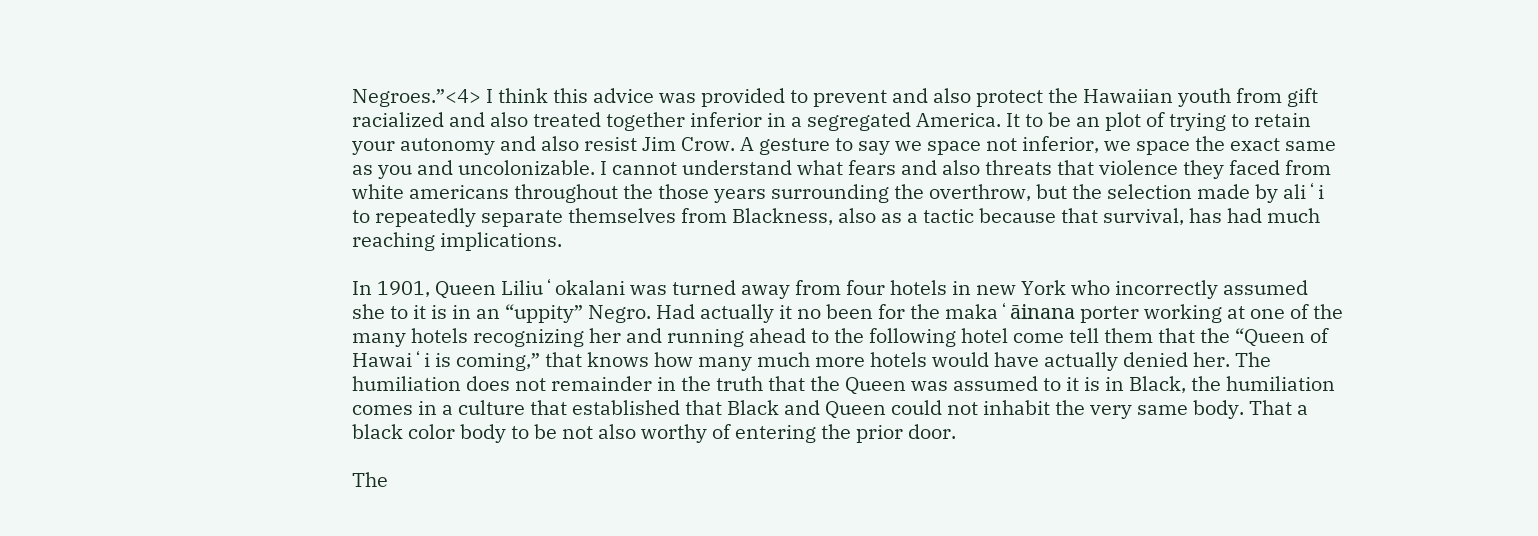Negroes.”<4> I think this advice was provided to prevent and also protect the Hawaiian youth from gift racialized and also treated together inferior in a segregated America. It to be an plot of trying to retain your autonomy and also resist Jim Crow. A gesture to say we space not inferior, we space the exact same as you and uncolonizable. I cannot understand what fears and also threats that violence they faced from white americans throughout the those years surrounding the overthrow, but the selection made by aliʻi to repeatedly separate themselves from Blackness, also as a tactic because that survival, has had much reaching implications.

In 1901, Queen Liliuʻokalani was turned away from four hotels in new York who incorrectly assumed she to it is in an “uppity” Negro. Had actually it no been for the makaʻāinana porter working at one of the many hotels recognizing her and running ahead to the following hotel come tell them that the “Queen of Hawaiʻi is coming,” that knows how many much more hotels would have actually denied her. The humiliation does not remainder in the truth that the Queen was assumed to it is in Black, the humiliation comes in a culture that established that Black and Queen could not inhabit the very same body. That a black color body to be not also worthy of entering the prior door.

The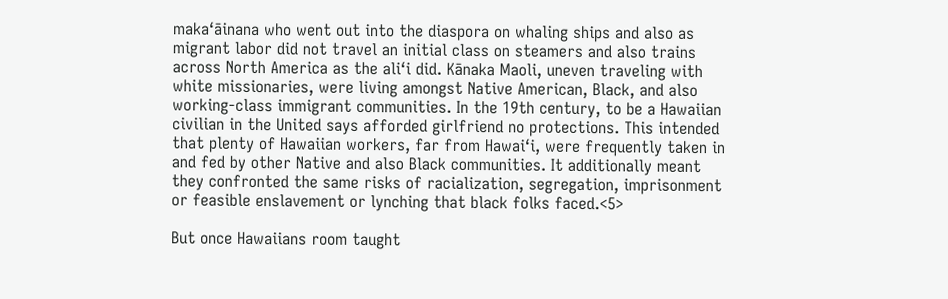makaʻāinana who went out into the diaspora on whaling ships and also as migrant labor did not travel an initial class on steamers and also trains across North America as the aliʻi did. Kānaka Maoli, uneven traveling with white missionaries, were living amongst Native American, Black, and also working-class immigrant communities. In the 19th century, to be a Hawaiian civilian in the United says afforded girlfriend no protections. This intended that plenty of Hawaiian workers, far from Hawaiʻi, were frequently taken in and fed by other Native and also Black communities. It additionally meant they confronted the same risks of racialization, segregation, imprisonment or feasible enslavement or lynching that black folks faced.<5>

But once Hawaiians room taught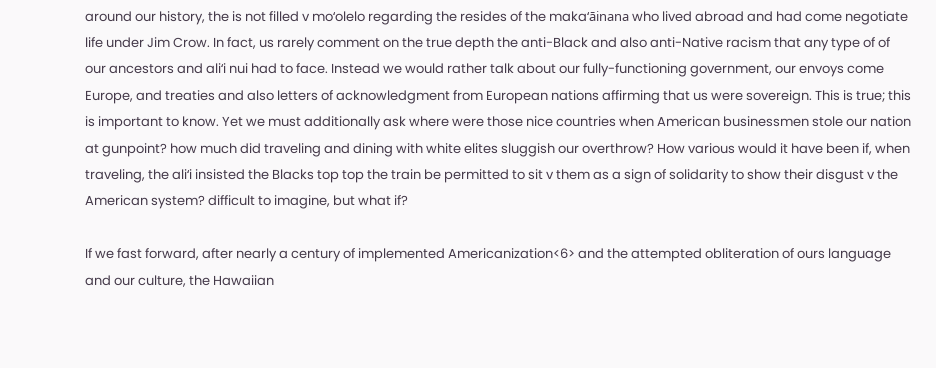around our history, the is not filled v moʻolelo regarding the resides of the makaʻāinana who lived abroad and had come negotiate life under Jim Crow. In fact, us rarely comment on the true depth the anti-Black and also anti-Native racism that any type of of our ancestors and aliʻi nui had to face. Instead we would rather talk about our fully-functioning government, our envoys come Europe, and treaties and also letters of acknowledgment from European nations affirming that us were sovereign. This is true; this is important to know. Yet we must additionally ask where were those nice countries when American businessmen stole our nation at gunpoint? how much did traveling and dining with white elites sluggish our overthrow? How various would it have been if, when traveling, the aliʻi insisted the Blacks top top the train be permitted to sit v them as a sign of solidarity to show their disgust v the American system? difficult to imagine, but what if?

If we fast forward, after nearly a century of implemented Americanization<6> and the attempted obliteration of ours language and our culture, the Hawaiian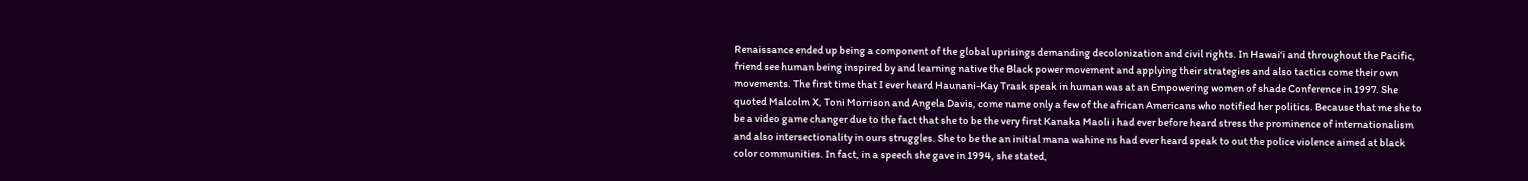Renaissance ended up being a component of the global uprisings demanding decolonization and civil rights. In Hawaiʻi and throughout the Pacific, friend see human being inspired by and learning native the Black power movement and applying their strategies and also tactics come their own movements. The first time that I ever heard Haunani-Kay Trask speak in human was at an Empowering women of shade Conference in 1997. She quoted Malcolm X, Toni Morrison and Angela Davis, come name only a few of the african Americans who notified her politics. Because that me she to be a video game changer due to the fact that she to be the very first Kanaka Maoli i had ever before heard stress the prominence of internationalism and also intersectionality in ours struggles. She to be the an initial mana wahine ns had ever heard speak to out the police violence aimed at black color communities. In fact, in a speech she gave in 1994, she stated,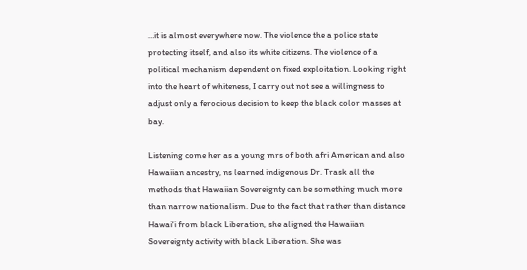…it is almost everywhere now. The violence the a police state protecting itself, and also its white citizens. The violence of a political mechanism dependent on fixed exploitation. Looking right into the heart of whiteness, I carry out not see a willingness to adjust only a ferocious decision to keep the black color masses at bay.

Listening come her as a young mrs of both afri American and also Hawaiian ancestry, ns learned indigenous Dr. Trask all the methods that Hawaiian Sovereignty can be something much more than narrow nationalism. Due to the fact that rather than distance Hawaiʻi from black Liberation, she aligned the Hawaiian Sovereignty activity with black Liberation. She was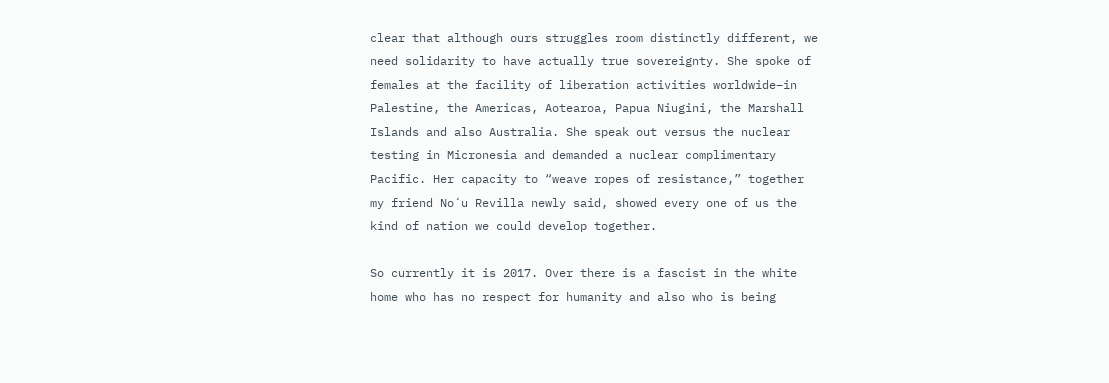clear that although ours struggles room distinctly different, we need solidarity to have actually true sovereignty. She spoke of females at the facility of liberation activities worldwide–in Palestine, the Americas, Aotearoa, Papua Niugini, the Marshall Islands and also Australia. She speak out versus the nuclear testing in Micronesia and demanded a nuclear complimentary Pacific. Her capacity to “weave ropes of resistance,” together my friend Noʻu Revilla newly said, showed every one of us the kind of nation we could develop together.

So currently it is 2017. Over there is a fascist in the white home who has no respect for humanity and also who is being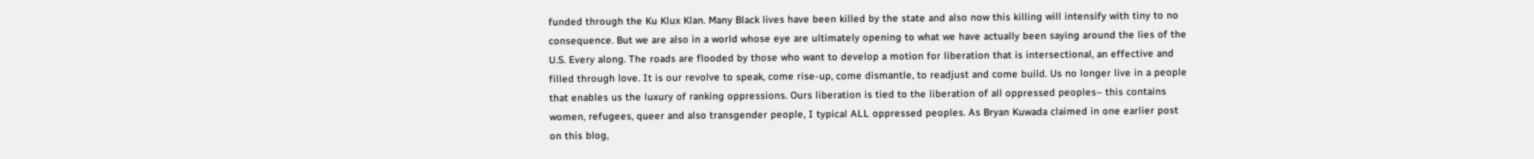funded through the Ku Klux Klan. Many Black lives have been killed by the state and also now this killing will intensify with tiny to no consequence. But we are also in a world whose eye are ultimately opening to what we have actually been saying around the lies of the U.S. Every along. The roads are flooded by those who want to develop a motion for liberation that is intersectional, an effective and filled through love. It is our revolve to speak, come rise-up, come dismantle, to readjust and come build. Us no longer live in a people that enables us the luxury of ranking oppressions. Ours liberation is tied to the liberation of all oppressed peoples– this contains women, refugees, queer and also transgender people, I typical ALL oppressed peoples. As Bryan Kuwada claimed in one earlier post on this blog,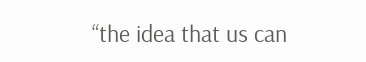“the idea that us can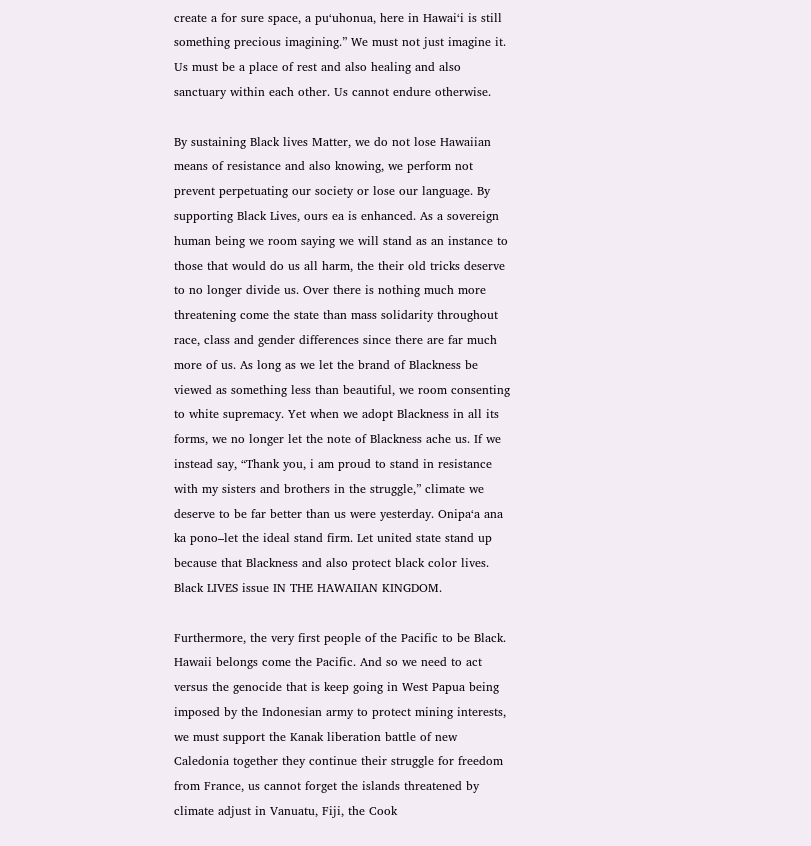create a for sure space, a puʻuhonua, here in Hawaiʻi is still something precious imagining.” We must not just imagine it. Us must be a place of rest and also healing and also sanctuary within each other. Us cannot endure otherwise.

By sustaining Black lives Matter, we do not lose Hawaiian means of resistance and also knowing, we perform not prevent perpetuating our society or lose our language. By supporting Black Lives, ours ea is enhanced. As a sovereign human being we room saying we will stand as an instance to those that would do us all harm, the their old tricks deserve to no longer divide us. Over there is nothing much more threatening come the state than mass solidarity throughout race, class and gender differences since there are far much more of us. As long as we let the brand of Blackness be viewed as something less than beautiful, we room consenting to white supremacy. Yet when we adopt Blackness in all its forms, we no longer let the note of Blackness ache us. If we instead say, “Thank you, i am proud to stand in resistance with my sisters and brothers in the struggle,” climate we deserve to be far better than us were yesterday. Onipaʻa ana ka pono–let the ideal stand firm. Let united state stand up because that Blackness and also protect black color lives. Black LIVES issue IN THE HAWAIIAN KINGDOM.

Furthermore, the very first people of the Pacific to be Black. Hawaii belongs come the Pacific. And so we need to act versus the genocide that is keep going in West Papua being imposed by the Indonesian army to protect mining interests, we must support the Kanak liberation battle of new Caledonia together they continue their struggle for freedom from France, us cannot forget the islands threatened by climate adjust in Vanuatu, Fiji, the Cook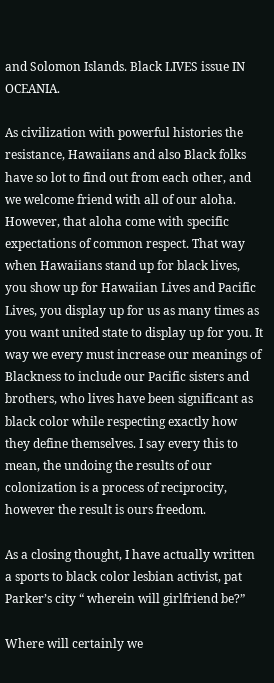and Solomon Islands. Black LIVES issue IN OCEANIA.

As civilization with powerful histories the resistance, Hawaiians and also Black folks have so lot to find out from each other, and we welcome friend with all of our aloha. However, that aloha come with specific expectations of common respect. That way when Hawaiians stand up for black lives, you show up for Hawaiian Lives and Pacific Lives, you display up for us as many times as you want united state to display up for you. It way we every must increase our meanings of Blackness to include our Pacific sisters and brothers, who lives have been significant as black color while respecting exactly how they define themselves. I say every this to mean, the undoing the results of our colonization is a process of reciprocity, however the result is ours freedom.

As a closing thought, I have actually written a sports to black color lesbian activist, pat Parker’s city “ wherein will girlfriend be?”

Where will certainly we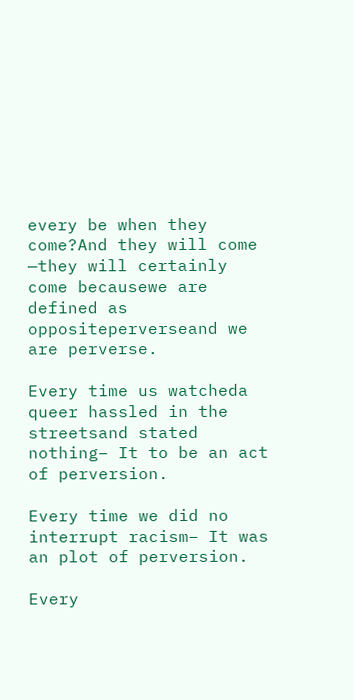every be when they come?And they will come —they will certainly come becausewe are defined as oppositeperverseand we are perverse.

Every time us watcheda queer hassled in the streetsand stated nothing– It to be an act of perversion.

Every time we did no interrupt racism– It was an plot of perversion.

Every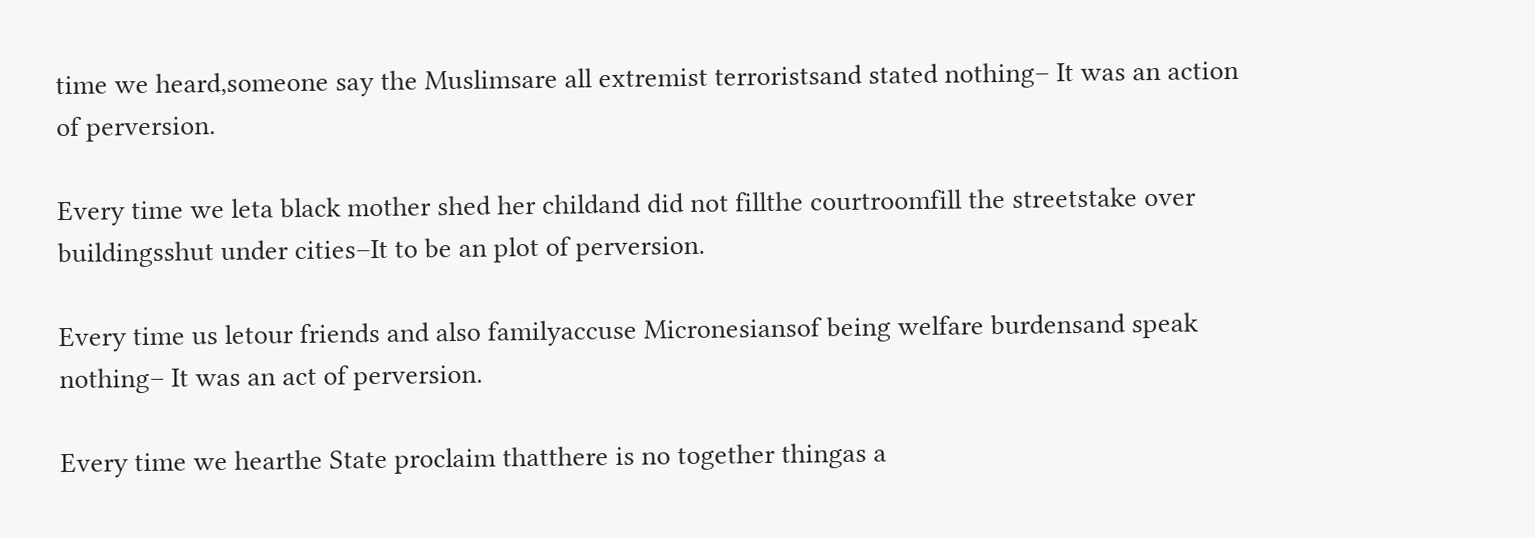time we heard,someone say the Muslimsare all extremist terroristsand stated nothing– It was an action of perversion.

Every time we leta black mother shed her childand did not fillthe courtroomfill the streetstake over buildingsshut under cities–It to be an plot of perversion.

Every time us letour friends and also familyaccuse Micronesiansof being welfare burdensand speak nothing– It was an act of perversion.

Every time we hearthe State proclaim thatthere is no together thingas a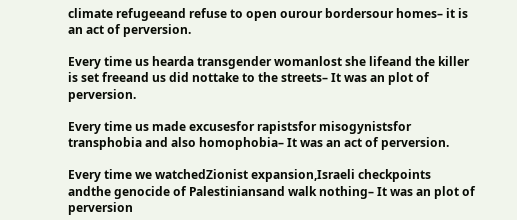climate refugeeand refuse to open ourour bordersour homes– it is an act of perversion.

Every time us hearda transgender womanlost she lifeand the killer is set freeand us did nottake to the streets– It was an plot of perversion.

Every time us made excusesfor rapistsfor misogynistsfor transphobia and also homophobia– It was an act of perversion.

Every time we watchedZionist expansion,Israeli checkpoints andthe genocide of Palestiniansand walk nothing– It was an plot of perversion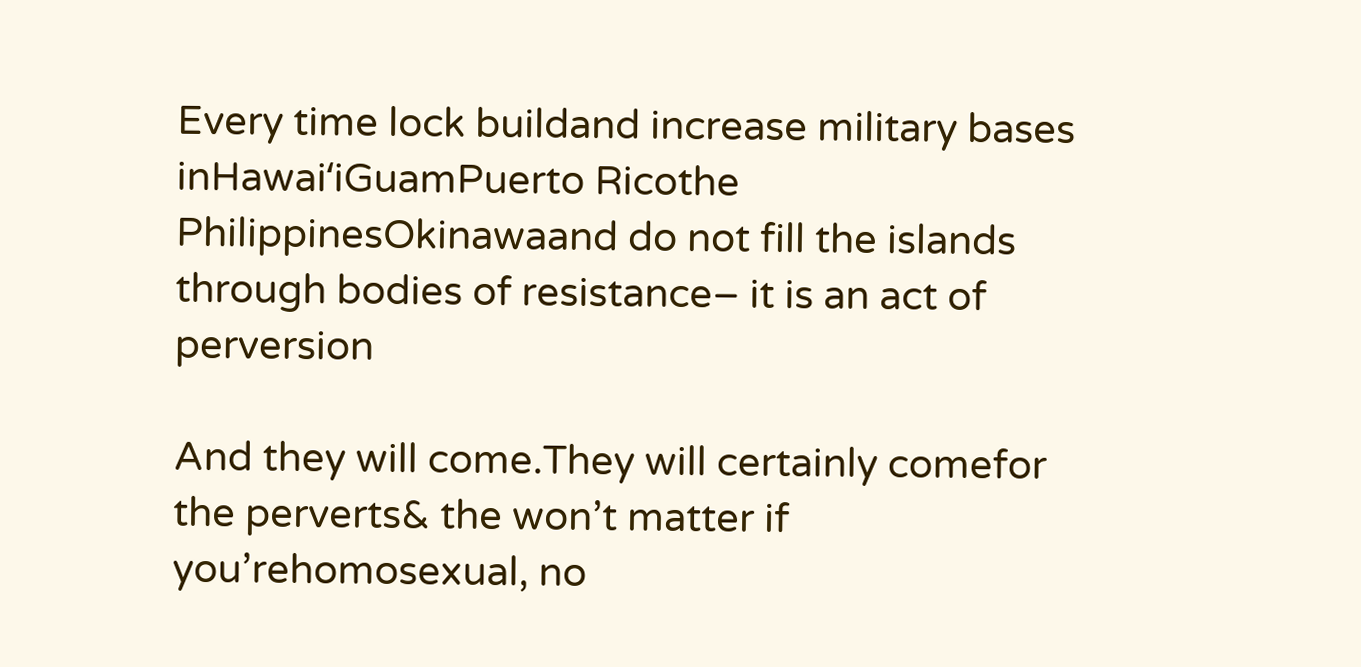Every time lock buildand increase military bases inHawaiʻiGuamPuerto Ricothe PhilippinesOkinawaand do not fill the islands through bodies of resistance– it is an act of perversion

And they will come.They will certainly comefor the perverts& the won’t matter if you’rehomosexual, no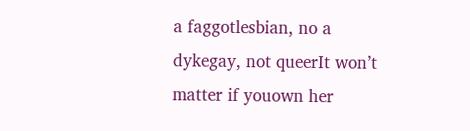a faggotlesbian, no a dykegay, not queerIt won’t matter if youown her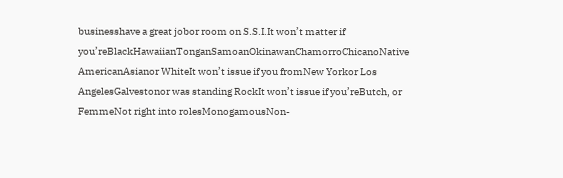businesshave a great jobor room on S.S.I.It won’t matter if you’reBlackHawaiianTonganSamoanOkinawanChamorroChicanoNative AmericanAsianor WhiteIt won’t issue if you fromNew Yorkor Los AngelesGalvestonor was standing RockIt won’t issue if you’reButch, or FemmeNot right into rolesMonogamousNon-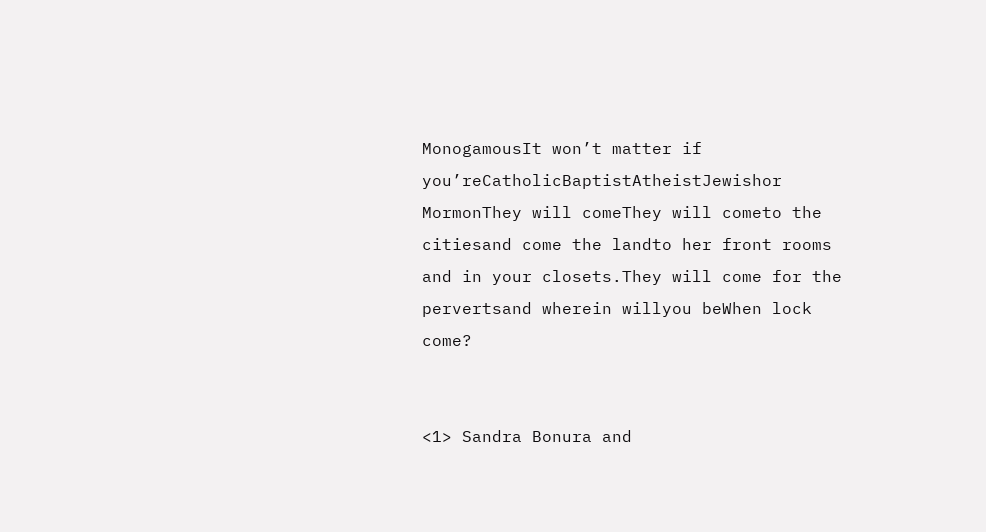MonogamousIt won’t matter if you’reCatholicBaptistAtheistJewishor MormonThey will comeThey will cometo the citiesand come the landto her front rooms and in your closets.They will come for the pervertsand wherein willyou beWhen lock come?


<1> Sandra Bonura and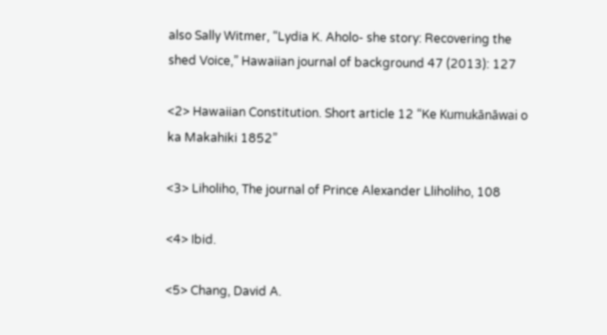also Sally Witmer, “Lydia K. Aholo- she story: Recovering the shed Voice,” Hawaiian journal of background 47 (2013): 127

<2> Hawaiian Constitution. Short article 12 “Ke Kumukānāwai o ka Makahiki 1852”

<3> Liholiho, The journal of Prince Alexander Lliholiho, 108

<4> Ibid.

<5> Chang, David A.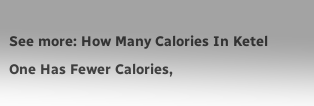See more: How Many Calories In Ketel One Has Fewer Calories,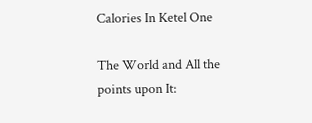Calories In Ketel One

The World and All the points upon It: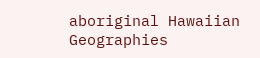aboriginal Hawaiian Geographies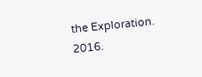the Exploration. 2016.